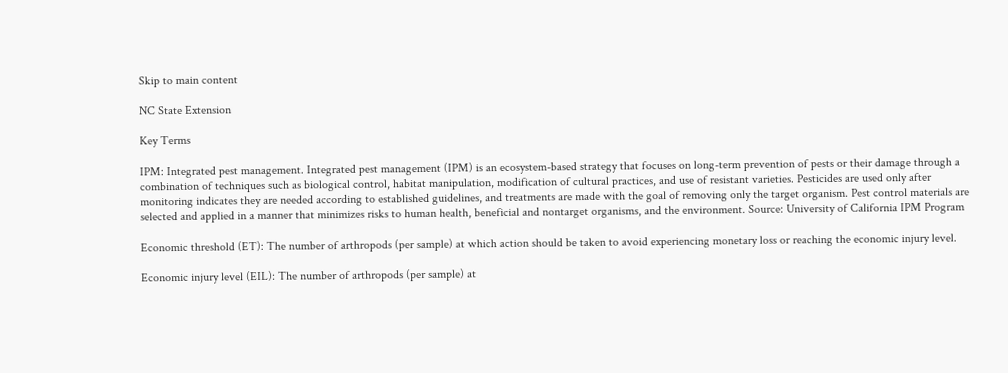Skip to main content

NC State Extension

Key Terms

IPM: Integrated pest management. Integrated pest management (IPM) is an ecosystem-based strategy that focuses on long-term prevention of pests or their damage through a combination of techniques such as biological control, habitat manipulation, modification of cultural practices, and use of resistant varieties. Pesticides are used only after monitoring indicates they are needed according to established guidelines, and treatments are made with the goal of removing only the target organism. Pest control materials are selected and applied in a manner that minimizes risks to human health, beneficial and nontarget organisms, and the environment. Source: University of California IPM Program

Economic threshold (ET): The number of arthropods (per sample) at which action should be taken to avoid experiencing monetary loss or reaching the economic injury level.

Economic injury level (EIL): The number of arthropods (per sample) at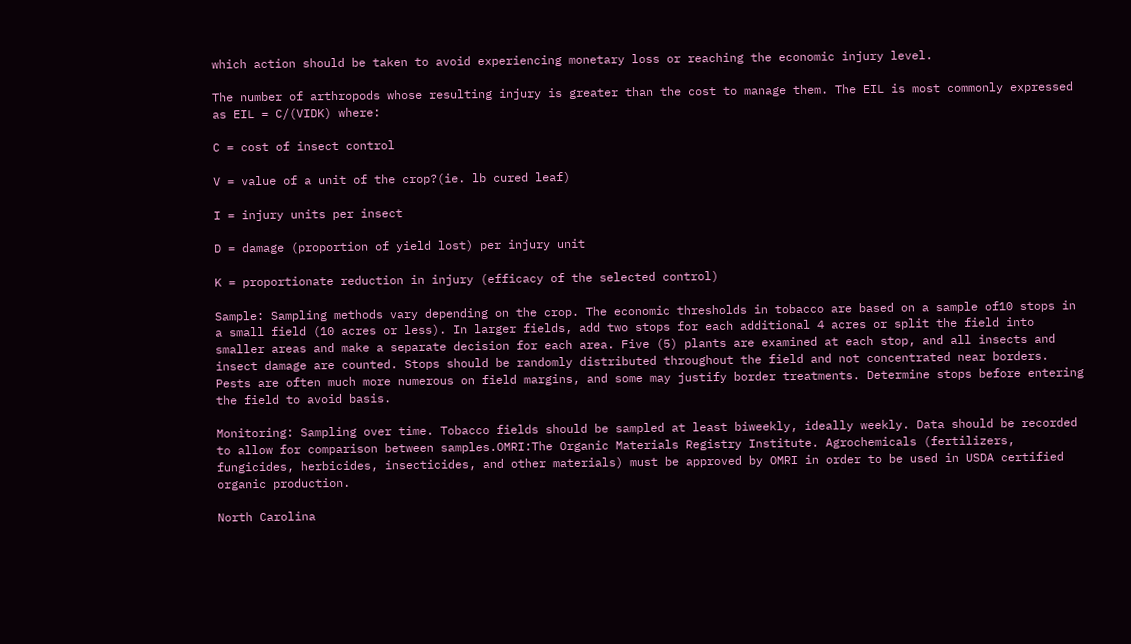which action should be taken to avoid experiencing monetary loss or reaching the economic injury level.

The number of arthropods whose resulting injury is greater than the cost to manage them. The EIL is most commonly expressed as EIL = C/(VIDK) where:

C = cost of insect control

V = value of a unit of the crop?(ie. lb cured leaf)

I = injury units per insect

D = damage (proportion of yield lost) per injury unit

K = proportionate reduction in injury (efficacy of the selected control)

Sample: Sampling methods vary depending on the crop. The economic thresholds in tobacco are based on a sample of10 stops in a small field (10 acres or less). In larger fields, add two stops for each additional 4 acres or split the field into smaller areas and make a separate decision for each area. Five (5) plants are examined at each stop, and all insects and insect damage are counted. Stops should be randomly distributed throughout the field and not concentrated near borders. Pests are often much more numerous on field margins, and some may justify border treatments. Determine stops before entering the field to avoid basis.

Monitoring: Sampling over time. Tobacco fields should be sampled at least biweekly, ideally weekly. Data should be recorded to allow for comparison between samples.OMRI:The Organic Materials Registry Institute. Agrochemicals (fertilizers, fungicides, herbicides, insecticides, and other materials) must be approved by OMRI in order to be used in USDA certified organic production.

North Carolina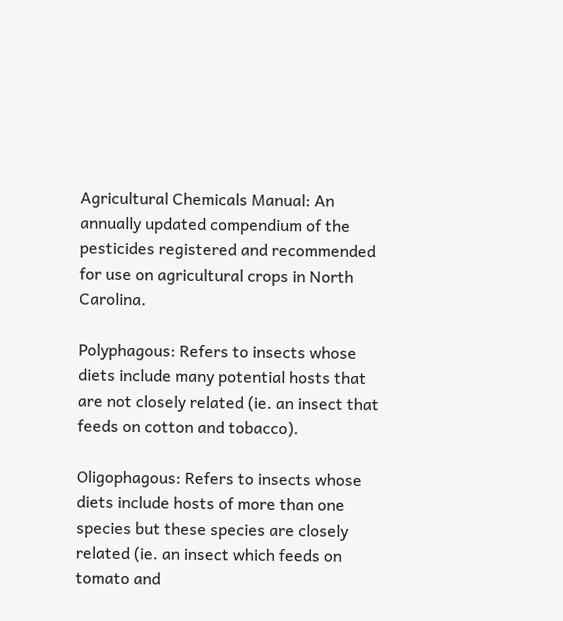Agricultural Chemicals Manual: An annually updated compendium of the pesticides registered and recommended for use on agricultural crops in North Carolina.

Polyphagous: Refers to insects whose diets include many potential hosts that are not closely related (ie. an insect that feeds on cotton and tobacco).

Oligophagous: Refers to insects whose diets include hosts of more than one species but these species are closely related (ie. an insect which feeds on tomato and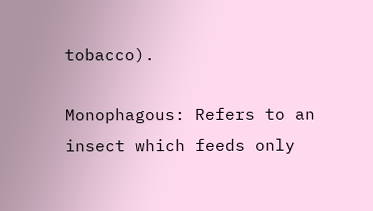tobacco).

Monophagous: Refers to an insect which feeds only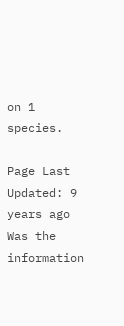on 1 species.

Page Last Updated: 9 years ago
Was the information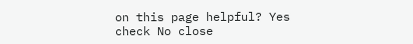on this page helpful? Yes check No close